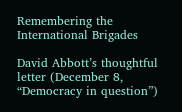Remembering the International Brigades

David Abbott’s thoughtful letter (December 8, “Democracy in question”)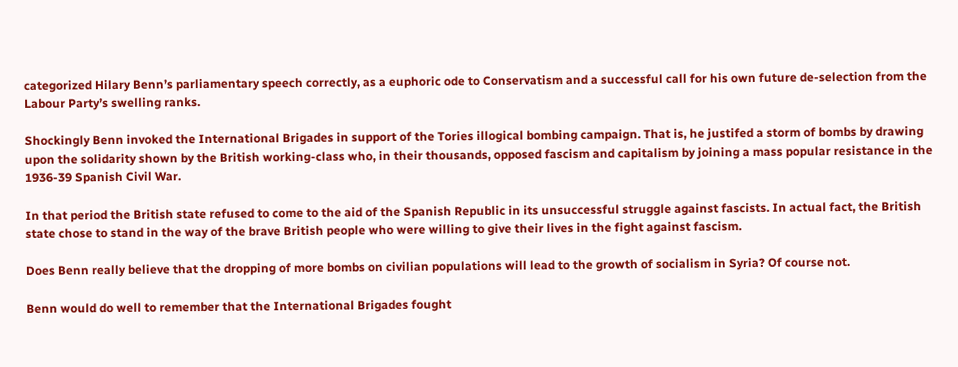categorized Hilary Benn’s parliamentary speech correctly, as a euphoric ode to Conservatism and a successful call for his own future de-selection from the Labour Party’s swelling ranks.

Shockingly Benn invoked the International Brigades in support of the Tories illogical bombing campaign. That is, he justifed a storm of bombs by drawing upon the solidarity shown by the British working-class who, in their thousands, opposed fascism and capitalism by joining a mass popular resistance in the 1936-39 Spanish Civil War.

In that period the British state refused to come to the aid of the Spanish Republic in its unsuccessful struggle against fascists. In actual fact, the British state chose to stand in the way of the brave British people who were willing to give their lives in the fight against fascism.

Does Benn really believe that the dropping of more bombs on civilian populations will lead to the growth of socialism in Syria? Of course not.

Benn would do well to remember that the International Brigades fought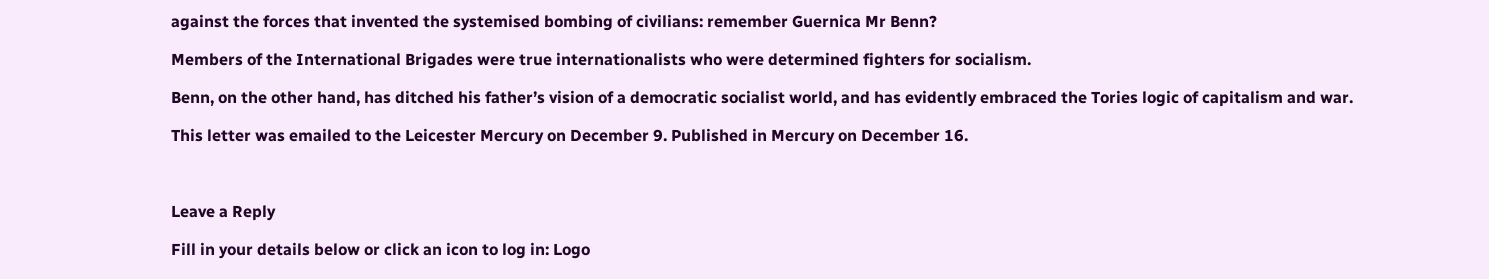against the forces that invented the systemised bombing of civilians: remember Guernica Mr Benn?

Members of the International Brigades were true internationalists who were determined fighters for socialism.

Benn, on the other hand, has ditched his father’s vision of a democratic socialist world, and has evidently embraced the Tories logic of capitalism and war.

This letter was emailed to the Leicester Mercury on December 9. Published in Mercury on December 16.



Leave a Reply

Fill in your details below or click an icon to log in: Logo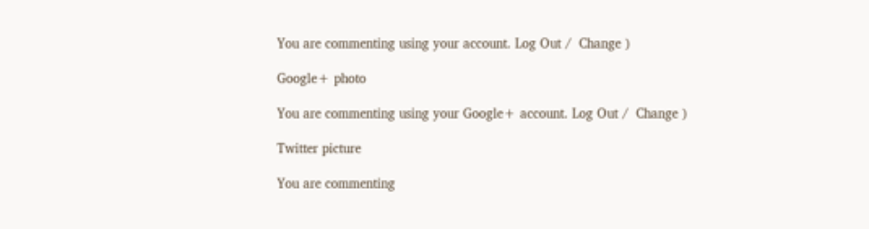You are commenting using your account. Log Out /  Change )

Google+ photo

You are commenting using your Google+ account. Log Out /  Change )

Twitter picture

You are commenting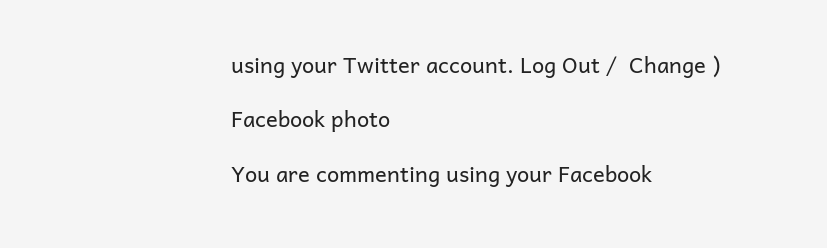using your Twitter account. Log Out /  Change )

Facebook photo

You are commenting using your Facebook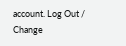account. Log Out /  Change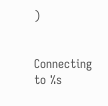)


Connecting to %s